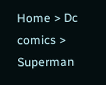Home > Dc comics > Superman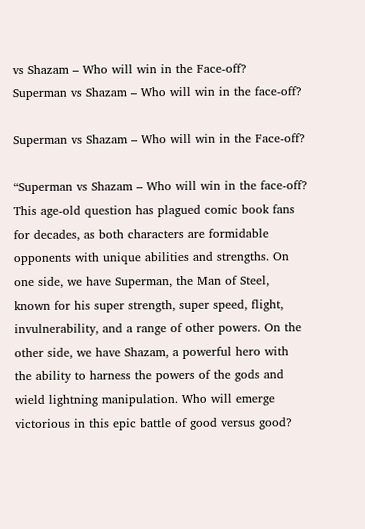vs Shazam – Who will win in the Face-off?
Superman vs Shazam – Who will win in the face-off?

Superman vs Shazam – Who will win in the Face-off?

“Superman vs Shazam – Who will win in the face-off? This age-old question has plagued comic book fans for decades, as both characters are formidable opponents with unique abilities and strengths. On one side, we have Superman, the Man of Steel, known for his super strength, super speed, flight, invulnerability, and a range of other powers. On the other side, we have Shazam, a powerful hero with the ability to harness the powers of the gods and wield lightning manipulation. Who will emerge victorious in this epic battle of good versus good?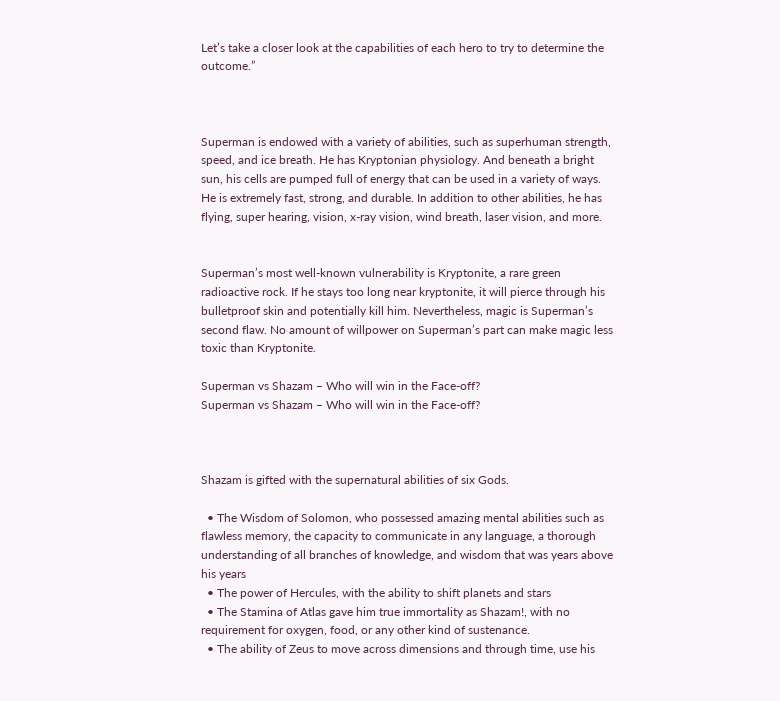Let’s take a closer look at the capabilities of each hero to try to determine the outcome.”



Superman is endowed with a variety of abilities, such as superhuman strength, speed, and ice breath. He has Kryptonian physiology. And beneath a bright sun, his cells are pumped full of energy that can be used in a variety of ways. He is extremely fast, strong, and durable. In addition to other abilities, he has flying, super hearing, vision, x-ray vision, wind breath, laser vision, and more.


Superman’s most well-known vulnerability is Kryptonite, a rare green radioactive rock. If he stays too long near kryptonite, it will pierce through his bulletproof skin and potentially kill him. Nevertheless, magic is Superman’s second flaw. No amount of willpower on Superman’s part can make magic less toxic than Kryptonite.

Superman vs Shazam – Who will win in the Face-off?
Superman vs Shazam – Who will win in the Face-off?



Shazam is gifted with the supernatural abilities of six Gods.

  • The Wisdom of Solomon, who possessed amazing mental abilities such as flawless memory, the capacity to communicate in any language, a thorough understanding of all branches of knowledge, and wisdom that was years above his years
  • The power of Hercules, with the ability to shift planets and stars
  • The Stamina of Atlas gave him true immortality as Shazam!, with no requirement for oxygen, food, or any other kind of sustenance.
  • The ability of Zeus to move across dimensions and through time, use his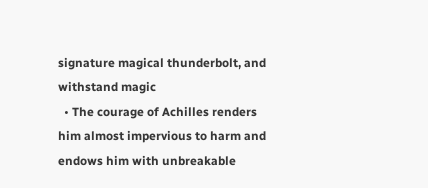signature magical thunderbolt, and withstand magic
  • The courage of Achilles renders him almost impervious to harm and endows him with unbreakable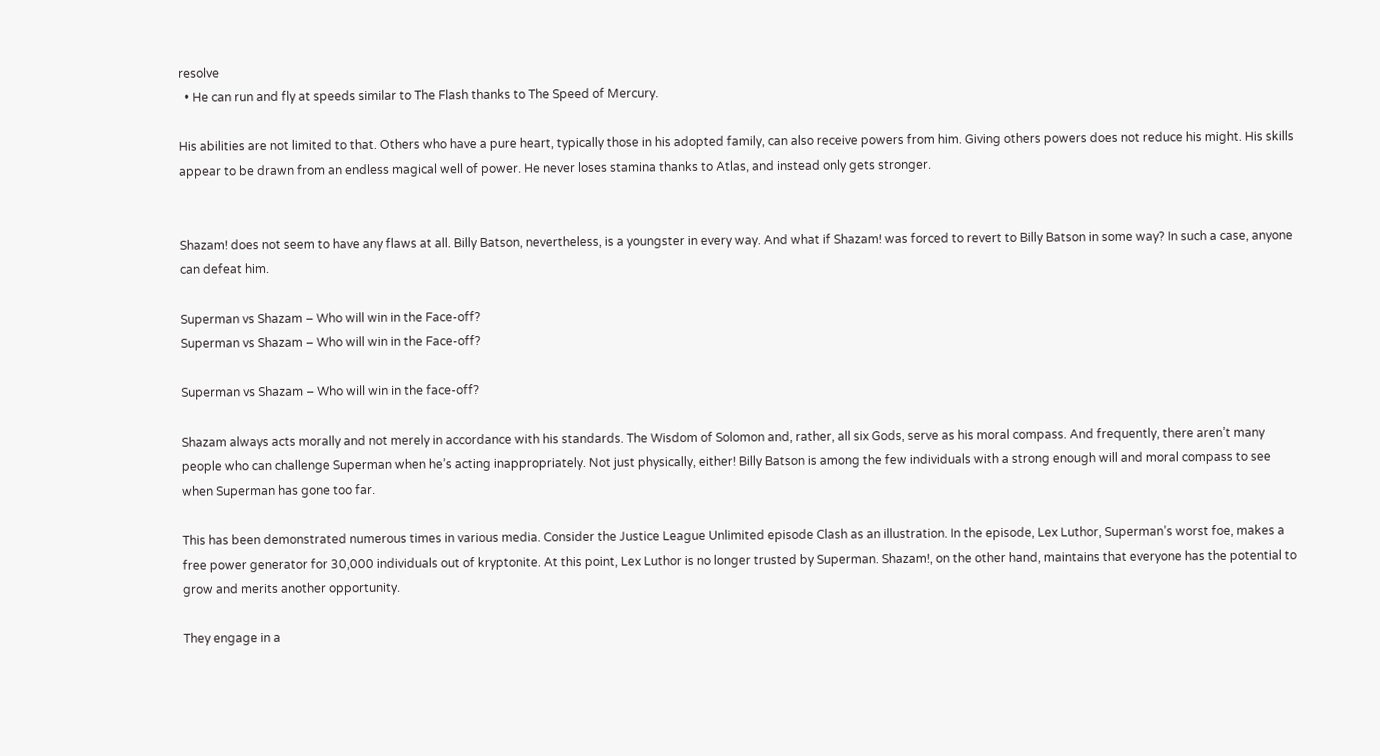resolve
  • He can run and fly at speeds similar to The Flash thanks to The Speed of Mercury.

His abilities are not limited to that. Others who have a pure heart, typically those in his adopted family, can also receive powers from him. Giving others powers does not reduce his might. His skills appear to be drawn from an endless magical well of power. He never loses stamina thanks to Atlas, and instead only gets stronger.


Shazam! does not seem to have any flaws at all. Billy Batson, nevertheless, is a youngster in every way. And what if Shazam! was forced to revert to Billy Batson in some way? In such a case, anyone can defeat him.

Superman vs Shazam – Who will win in the Face-off?
Superman vs Shazam – Who will win in the Face-off?

Superman vs Shazam – Who will win in the face-off?

Shazam always acts morally and not merely in accordance with his standards. The Wisdom of Solomon and, rather, all six Gods, serve as his moral compass. And frequently, there aren’t many people who can challenge Superman when he’s acting inappropriately. Not just physically, either! Billy Batson is among the few individuals with a strong enough will and moral compass to see when Superman has gone too far.

This has been demonstrated numerous times in various media. Consider the Justice League Unlimited episode Clash as an illustration. In the episode, Lex Luthor, Superman’s worst foe, makes a free power generator for 30,000 individuals out of kryptonite. At this point, Lex Luthor is no longer trusted by Superman. Shazam!, on the other hand, maintains that everyone has the potential to grow and merits another opportunity.

They engage in a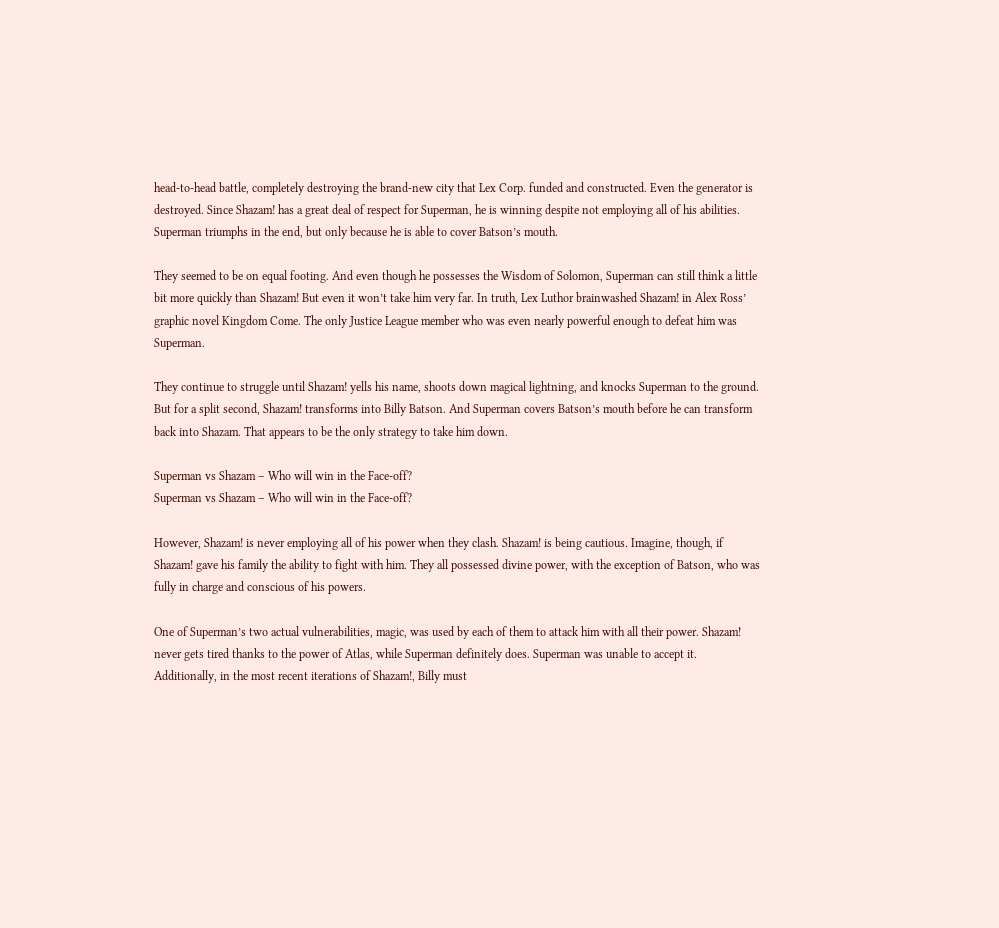head-to-head battle, completely destroying the brand-new city that Lex Corp. funded and constructed. Even the generator is destroyed. Since Shazam! has a great deal of respect for Superman, he is winning despite not employing all of his abilities. Superman triumphs in the end, but only because he is able to cover Batson’s mouth.

They seemed to be on equal footing. And even though he possesses the Wisdom of Solomon, Superman can still think a little bit more quickly than Shazam! But even it won’t take him very far. In truth, Lex Luthor brainwashed Shazam! in Alex Ross’ graphic novel Kingdom Come. The only Justice League member who was even nearly powerful enough to defeat him was Superman.

They continue to struggle until Shazam! yells his name, shoots down magical lightning, and knocks Superman to the ground. But for a split second, Shazam! transforms into Billy Batson. And Superman covers Batson’s mouth before he can transform back into Shazam. That appears to be the only strategy to take him down.

Superman vs Shazam – Who will win in the Face-off?
Superman vs Shazam – Who will win in the Face-off?

However, Shazam! is never employing all of his power when they clash. Shazam! is being cautious. Imagine, though, if Shazam! gave his family the ability to fight with him. They all possessed divine power, with the exception of Batson, who was fully in charge and conscious of his powers.

One of Superman’s two actual vulnerabilities, magic, was used by each of them to attack him with all their power. Shazam! never gets tired thanks to the power of Atlas, while Superman definitely does. Superman was unable to accept it. Additionally, in the most recent iterations of Shazam!, Billy must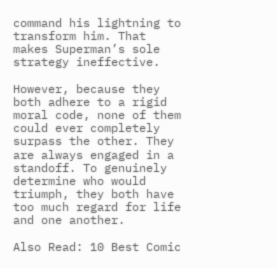command his lightning to transform him. That makes Superman’s sole strategy ineffective.

However, because they both adhere to a rigid moral code, none of them could ever completely surpass the other. They are always engaged in a standoff. To genuinely determine who would triumph, they both have too much regard for life and one another.

Also Read: 10 Best Comic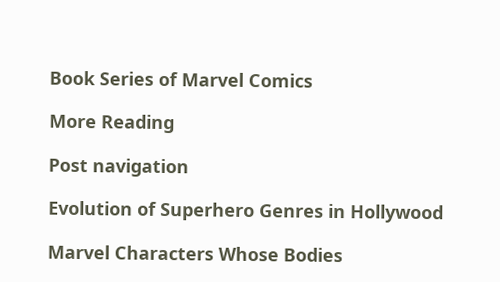Book Series of Marvel Comics

More Reading

Post navigation

Evolution of Superhero Genres in Hollywood

Marvel Characters Whose Bodies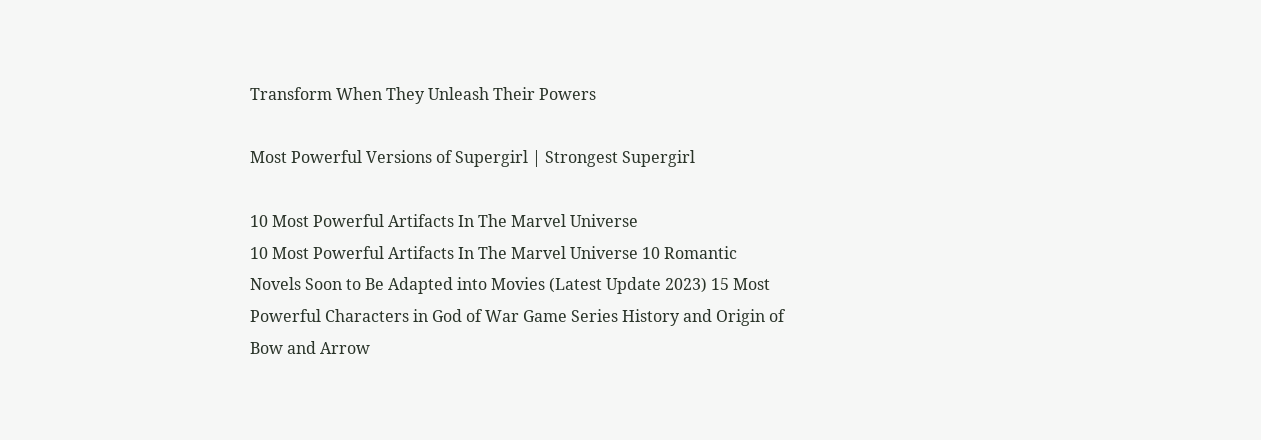Transform When They Unleash Their Powers

Most Powerful Versions of Supergirl | Strongest Supergirl

10 Most Powerful Artifacts In The Marvel Universe
10 Most Powerful Artifacts In The Marvel Universe 10 Romantic Novels Soon to Be Adapted into Movies (Latest Update 2023) 15 Most Powerful Characters in God of War Game Series History and Origin of Bow and Arrow